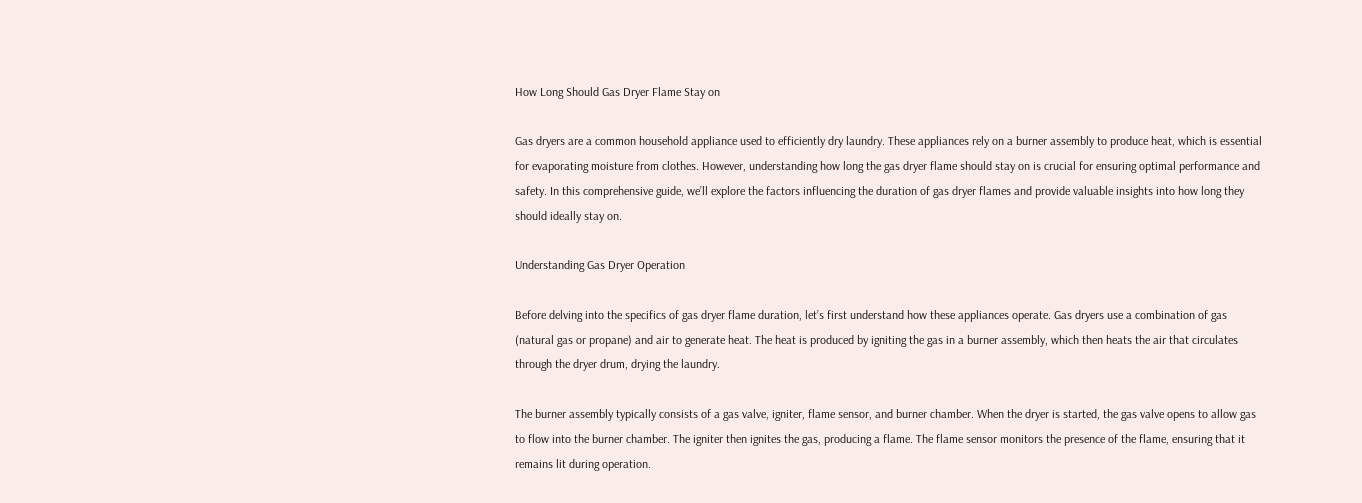How Long Should Gas Dryer Flame Stay on

Gas dryers are a common household appliance used to efficiently dry laundry. These appliances rely on a burner assembly to produce heat, which is essential for evaporating moisture from clothes. However, understanding how long the gas dryer flame should stay on is crucial for ensuring optimal performance and safety. In this comprehensive guide, we’ll explore the factors influencing the duration of gas dryer flames and provide valuable insights into how long they should ideally stay on.

Understanding Gas Dryer Operation

Before delving into the specifics of gas dryer flame duration, let’s first understand how these appliances operate. Gas dryers use a combination of gas (natural gas or propane) and air to generate heat. The heat is produced by igniting the gas in a burner assembly, which then heats the air that circulates through the dryer drum, drying the laundry.

The burner assembly typically consists of a gas valve, igniter, flame sensor, and burner chamber. When the dryer is started, the gas valve opens to allow gas to flow into the burner chamber. The igniter then ignites the gas, producing a flame. The flame sensor monitors the presence of the flame, ensuring that it remains lit during operation.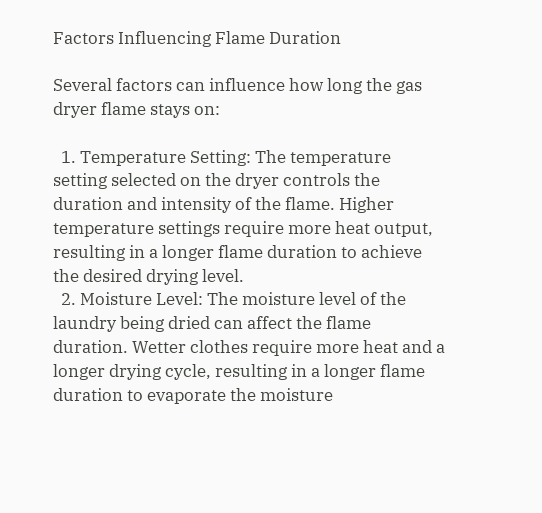Factors Influencing Flame Duration

Several factors can influence how long the gas dryer flame stays on:

  1. Temperature Setting: The temperature setting selected on the dryer controls the duration and intensity of the flame. Higher temperature settings require more heat output, resulting in a longer flame duration to achieve the desired drying level.
  2. Moisture Level: The moisture level of the laundry being dried can affect the flame duration. Wetter clothes require more heat and a longer drying cycle, resulting in a longer flame duration to evaporate the moisture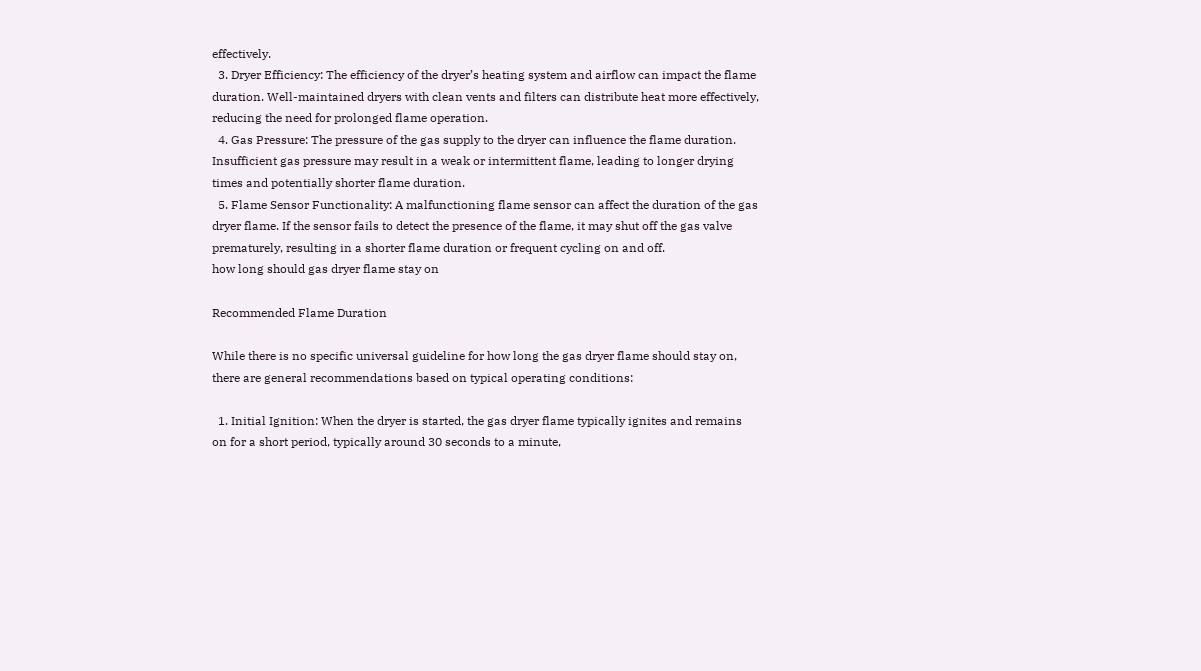effectively.
  3. Dryer Efficiency: The efficiency of the dryer’s heating system and airflow can impact the flame duration. Well-maintained dryers with clean vents and filters can distribute heat more effectively, reducing the need for prolonged flame operation.
  4. Gas Pressure: The pressure of the gas supply to the dryer can influence the flame duration. Insufficient gas pressure may result in a weak or intermittent flame, leading to longer drying times and potentially shorter flame duration.
  5. Flame Sensor Functionality: A malfunctioning flame sensor can affect the duration of the gas dryer flame. If the sensor fails to detect the presence of the flame, it may shut off the gas valve prematurely, resulting in a shorter flame duration or frequent cycling on and off.
how long should gas dryer flame stay on

Recommended Flame Duration

While there is no specific universal guideline for how long the gas dryer flame should stay on, there are general recommendations based on typical operating conditions:

  1. Initial Ignition: When the dryer is started, the gas dryer flame typically ignites and remains on for a short period, typically around 30 seconds to a minute,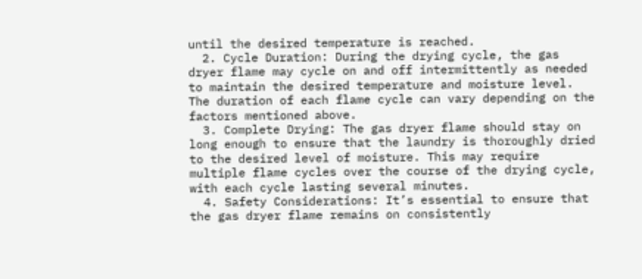until the desired temperature is reached.
  2. Cycle Duration: During the drying cycle, the gas dryer flame may cycle on and off intermittently as needed to maintain the desired temperature and moisture level. The duration of each flame cycle can vary depending on the factors mentioned above.
  3. Complete Drying: The gas dryer flame should stay on long enough to ensure that the laundry is thoroughly dried to the desired level of moisture. This may require multiple flame cycles over the course of the drying cycle, with each cycle lasting several minutes.
  4. Safety Considerations: It’s essential to ensure that the gas dryer flame remains on consistently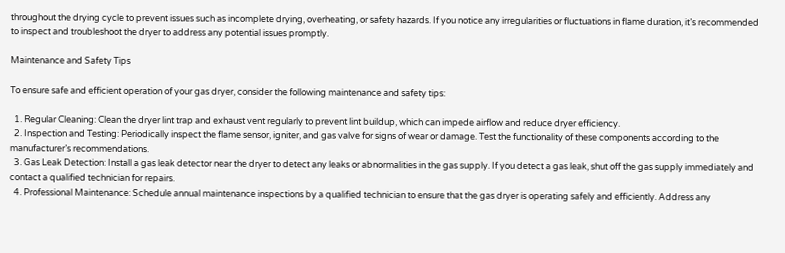throughout the drying cycle to prevent issues such as incomplete drying, overheating, or safety hazards. If you notice any irregularities or fluctuations in flame duration, it’s recommended to inspect and troubleshoot the dryer to address any potential issues promptly.

Maintenance and Safety Tips

To ensure safe and efficient operation of your gas dryer, consider the following maintenance and safety tips:

  1. Regular Cleaning: Clean the dryer lint trap and exhaust vent regularly to prevent lint buildup, which can impede airflow and reduce dryer efficiency.
  2. Inspection and Testing: Periodically inspect the flame sensor, igniter, and gas valve for signs of wear or damage. Test the functionality of these components according to the manufacturer’s recommendations.
  3. Gas Leak Detection: Install a gas leak detector near the dryer to detect any leaks or abnormalities in the gas supply. If you detect a gas leak, shut off the gas supply immediately and contact a qualified technician for repairs.
  4. Professional Maintenance: Schedule annual maintenance inspections by a qualified technician to ensure that the gas dryer is operating safely and efficiently. Address any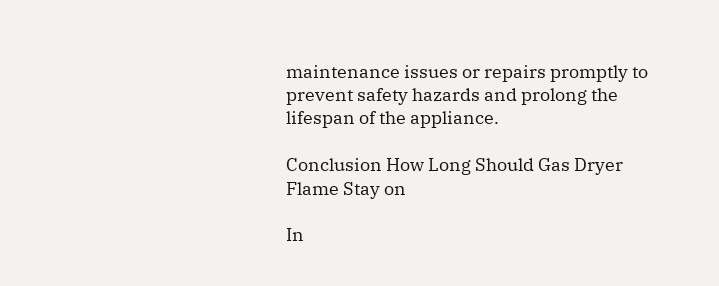maintenance issues or repairs promptly to prevent safety hazards and prolong the lifespan of the appliance.

Conclusion How Long Should Gas Dryer Flame Stay on

In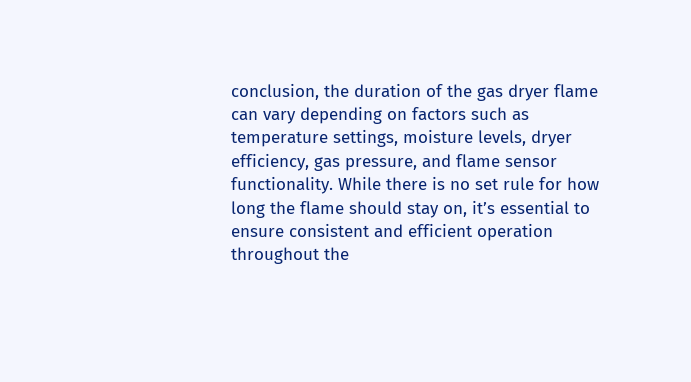conclusion, the duration of the gas dryer flame can vary depending on factors such as temperature settings, moisture levels, dryer efficiency, gas pressure, and flame sensor functionality. While there is no set rule for how long the flame should stay on, it’s essential to ensure consistent and efficient operation throughout the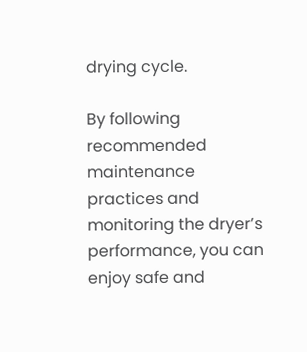drying cycle.

By following recommended maintenance practices and monitoring the dryer’s performance, you can enjoy safe and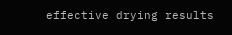effective drying results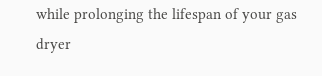while prolonging the lifespan of your gas dryer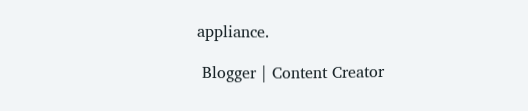appliance.

 Blogger | Content Creator